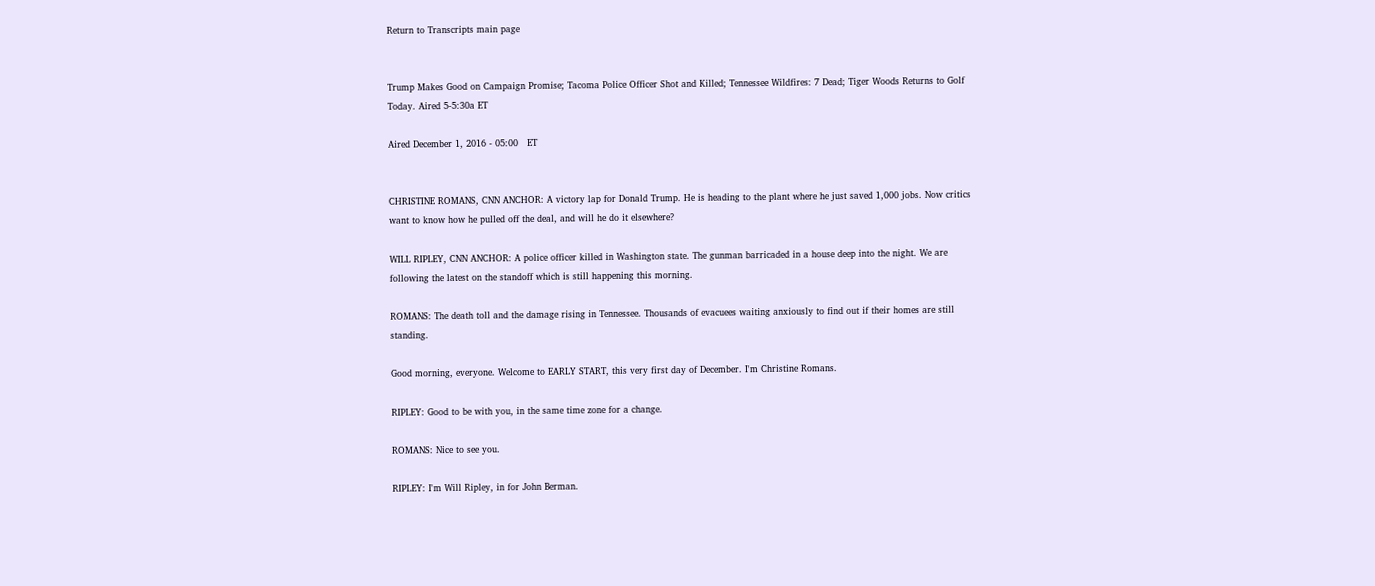Return to Transcripts main page


Trump Makes Good on Campaign Promise; Tacoma Police Officer Shot and Killed; Tennessee Wildfires: 7 Dead; Tiger Woods Returns to Golf Today. Aired 5-5:30a ET

Aired December 1, 2016 - 05:00   ET


CHRISTINE ROMANS, CNN ANCHOR: A victory lap for Donald Trump. He is heading to the plant where he just saved 1,000 jobs. Now critics want to know how he pulled off the deal, and will he do it elsewhere?

WILL RIPLEY, CNN ANCHOR: A police officer killed in Washington state. The gunman barricaded in a house deep into the night. We are following the latest on the standoff which is still happening this morning.

ROMANS: The death toll and the damage rising in Tennessee. Thousands of evacuees waiting anxiously to find out if their homes are still standing.

Good morning, everyone. Welcome to EARLY START, this very first day of December. I'm Christine Romans.

RIPLEY: Good to be with you, in the same time zone for a change.

ROMANS: Nice to see you.

RIPLEY: I'm Will Ripley, in for John Berman.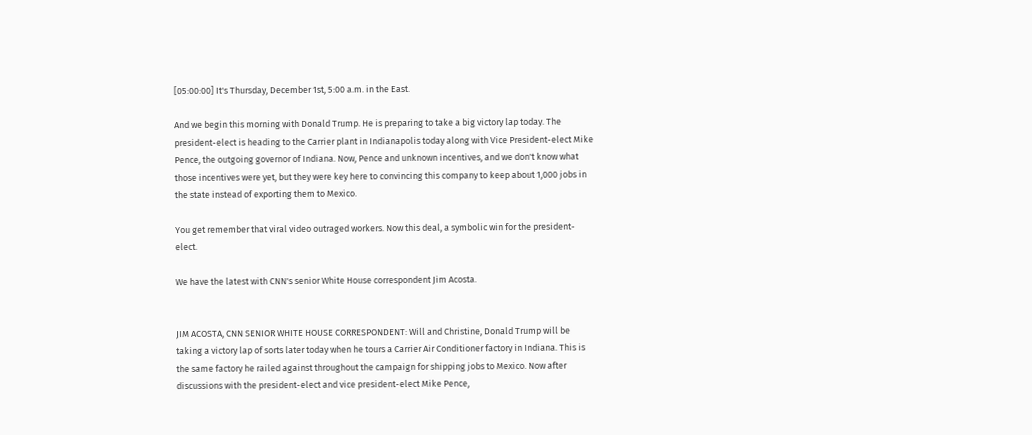[05:00:00] It's Thursday, December 1st, 5:00 a.m. in the East.

And we begin this morning with Donald Trump. He is preparing to take a big victory lap today. The president-elect is heading to the Carrier plant in Indianapolis today along with Vice President-elect Mike Pence, the outgoing governor of Indiana. Now, Pence and unknown incentives, and we don't know what those incentives were yet, but they were key here to convincing this company to keep about 1,000 jobs in the state instead of exporting them to Mexico.

You get remember that viral video outraged workers. Now this deal, a symbolic win for the president-elect.

We have the latest with CNN's senior White House correspondent Jim Acosta.


JIM ACOSTA, CNN SENIOR WHITE HOUSE CORRESPONDENT: Will and Christine, Donald Trump will be taking a victory lap of sorts later today when he tours a Carrier Air Conditioner factory in Indiana. This is the same factory he railed against throughout the campaign for shipping jobs to Mexico. Now after discussions with the president-elect and vice president-elect Mike Pence,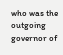who was the outgoing governor of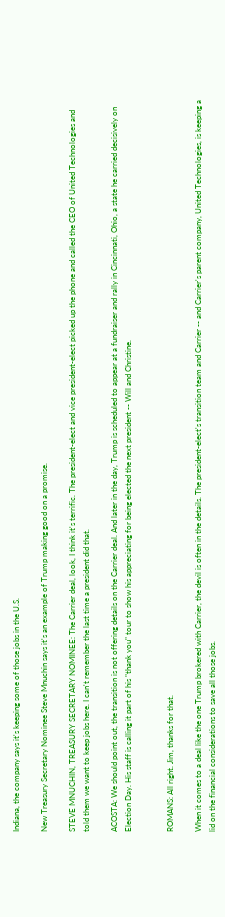Indiana, the company says it's keeping some of those jobs in the U.S.

New Treasury Secretary Nominee Steve Mnuchin says it's an example of Trump making good on a promise.

STEVE MNUCHIN, TREASURY SECRETARY NOMINEE: The Carrier deal, look, I think it's terrific. The president-elect and vice president-elect picked up the phone and called the CEO of United Technologies and told them we want to keep jobs here. I can't remember the last time a president did that.

ACOSTA: We should point out, the transition is not offering details on the Carrier deal. And later in the day, Trump is scheduled to appear at a fundraiser and rally in Cincinnati, Ohio, a state he carried decisively on Election Day. His staff is calling it part of his "thank you" tour to show his appreciating for being elected the next president -- Will and Christine.


ROMANS: All right. Jim, thanks for that.

When it comes to a deal like the one Trump brokered with Carrier, the devil is often in the details. The president-elect's transition team and Carrier -- and Carrier's parent company, United Technologies, is keeping a lid on the financial considerations to save all those jobs.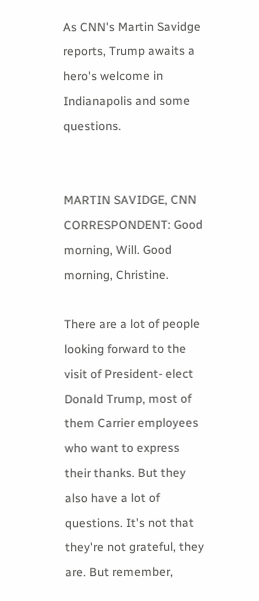As CNN's Martin Savidge reports, Trump awaits a hero's welcome in Indianapolis and some questions.


MARTIN SAVIDGE, CNN CORRESPONDENT: Good morning, Will. Good morning, Christine.

There are a lot of people looking forward to the visit of President- elect Donald Trump, most of them Carrier employees who want to express their thanks. But they also have a lot of questions. It's not that they're not grateful, they are. But remember,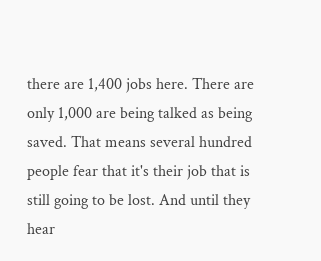there are 1,400 jobs here. There are only 1,000 are being talked as being saved. That means several hundred people fear that it's their job that is still going to be lost. And until they hear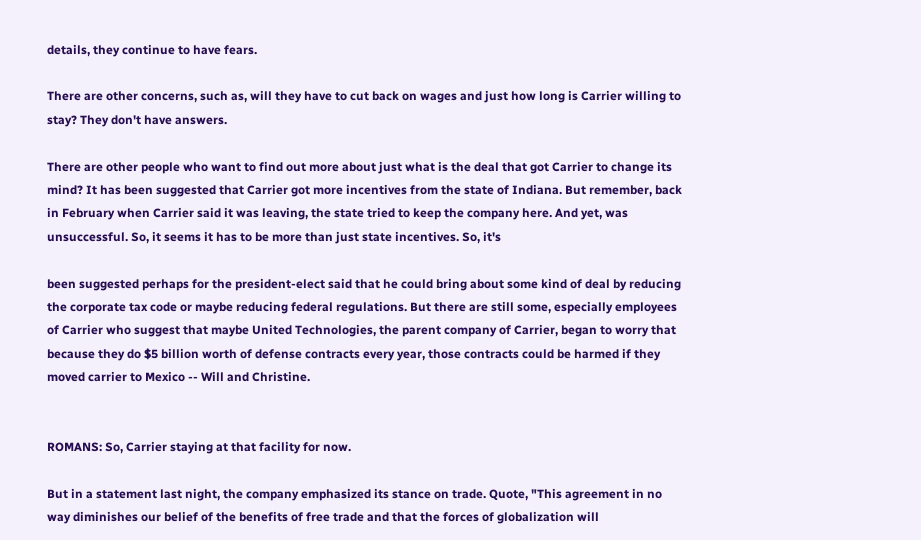details, they continue to have fears.

There are other concerns, such as, will they have to cut back on wages and just how long is Carrier willing to stay? They don't have answers.

There are other people who want to find out more about just what is the deal that got Carrier to change its mind? It has been suggested that Carrier got more incentives from the state of Indiana. But remember, back in February when Carrier said it was leaving, the state tried to keep the company here. And yet, was unsuccessful. So, it seems it has to be more than just state incentives. So, it's

been suggested perhaps for the president-elect said that he could bring about some kind of deal by reducing the corporate tax code or maybe reducing federal regulations. But there are still some, especially employees of Carrier who suggest that maybe United Technologies, the parent company of Carrier, began to worry that because they do $5 billion worth of defense contracts every year, those contracts could be harmed if they moved carrier to Mexico -- Will and Christine.


ROMANS: So, Carrier staying at that facility for now.

But in a statement last night, the company emphasized its stance on trade. Quote, "This agreement in no way diminishes our belief of the benefits of free trade and that the forces of globalization will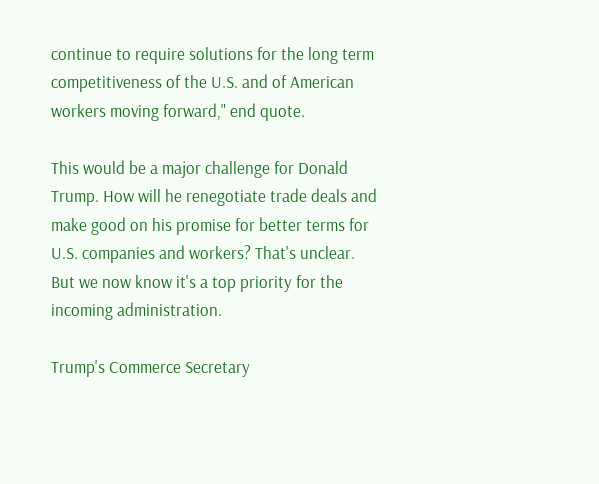continue to require solutions for the long term competitiveness of the U.S. and of American workers moving forward," end quote.

This would be a major challenge for Donald Trump. How will he renegotiate trade deals and make good on his promise for better terms for U.S. companies and workers? That's unclear. But we now know it's a top priority for the incoming administration.

Trump's Commerce Secretary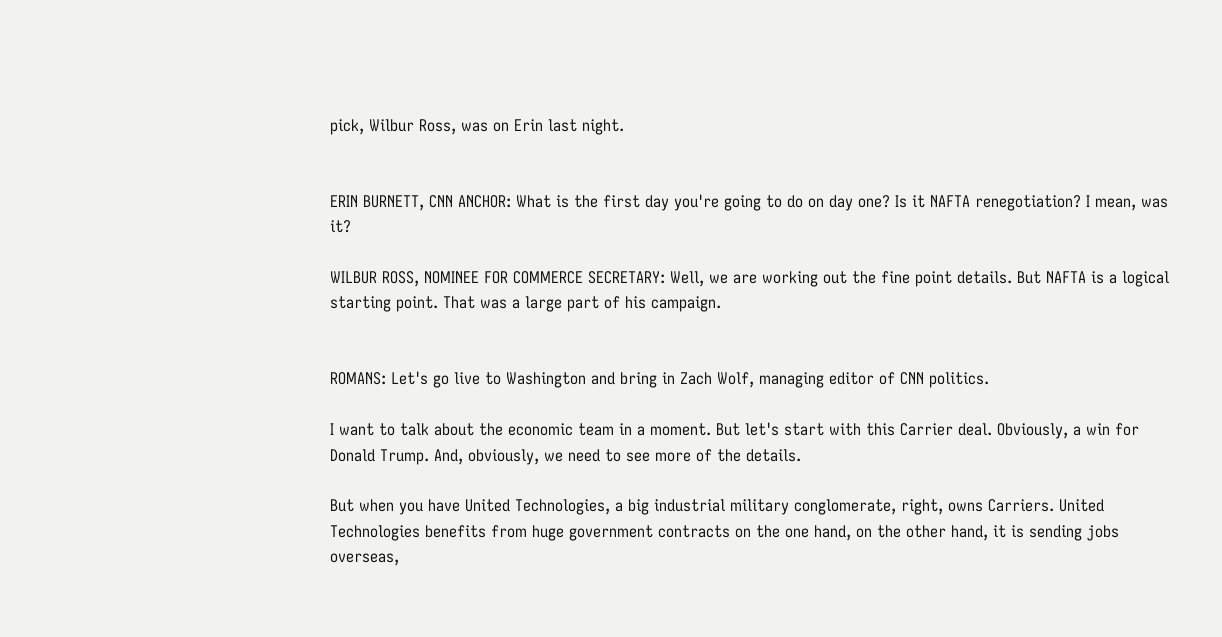pick, Wilbur Ross, was on Erin last night.


ERIN BURNETT, CNN ANCHOR: What is the first day you're going to do on day one? Is it NAFTA renegotiation? I mean, was it?

WILBUR ROSS, NOMINEE FOR COMMERCE SECRETARY: Well, we are working out the fine point details. But NAFTA is a logical starting point. That was a large part of his campaign.


ROMANS: Let's go live to Washington and bring in Zach Wolf, managing editor of CNN politics.

I want to talk about the economic team in a moment. But let's start with this Carrier deal. Obviously, a win for Donald Trump. And, obviously, we need to see more of the details.

But when you have United Technologies, a big industrial military conglomerate, right, owns Carriers. United Technologies benefits from huge government contracts on the one hand, on the other hand, it is sending jobs overseas,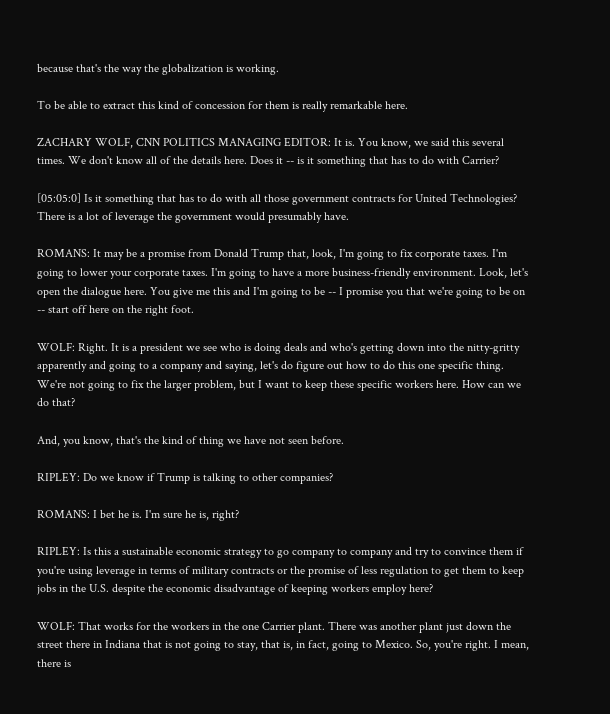because that's the way the globalization is working.

To be able to extract this kind of concession for them is really remarkable here.

ZACHARY WOLF, CNN POLITICS MANAGING EDITOR: It is. You know, we said this several times. We don't know all of the details here. Does it -- is it something that has to do with Carrier?

[05:05:0] Is it something that has to do with all those government contracts for United Technologies? There is a lot of leverage the government would presumably have.

ROMANS: It may be a promise from Donald Trump that, look, I'm going to fix corporate taxes. I'm going to lower your corporate taxes. I'm going to have a more business-friendly environment. Look, let's open the dialogue here. You give me this and I'm going to be -- I promise you that we're going to be on -- start off here on the right foot.

WOLF: Right. It is a president we see who is doing deals and who's getting down into the nitty-gritty apparently and going to a company and saying, let's do figure out how to do this one specific thing. We're not going to fix the larger problem, but I want to keep these specific workers here. How can we do that?

And, you know, that's the kind of thing we have not seen before.

RIPLEY: Do we know if Trump is talking to other companies?

ROMANS: I bet he is. I'm sure he is, right?

RIPLEY: Is this a sustainable economic strategy to go company to company and try to convince them if you're using leverage in terms of military contracts or the promise of less regulation to get them to keep jobs in the U.S. despite the economic disadvantage of keeping workers employ here?

WOLF: That works for the workers in the one Carrier plant. There was another plant just down the street there in Indiana that is not going to stay, that is, in fact, going to Mexico. So, you're right. I mean, there is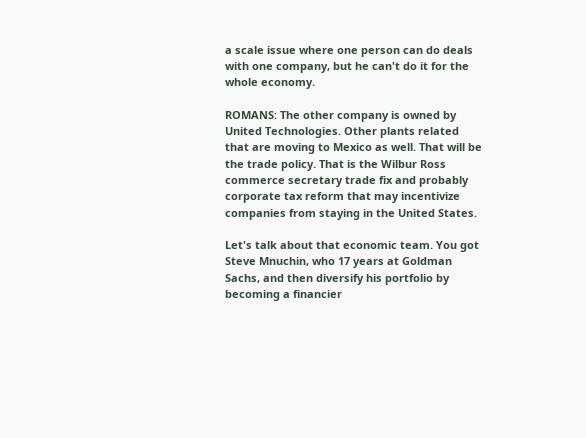a scale issue where one person can do deals with one company, but he can't do it for the whole economy.

ROMANS: The other company is owned by United Technologies. Other plants related that are moving to Mexico as well. That will be the trade policy. That is the Wilbur Ross commerce secretary trade fix and probably corporate tax reform that may incentivize companies from staying in the United States.

Let's talk about that economic team. You got Steve Mnuchin, who 17 years at Goldman Sachs, and then diversify his portfolio by becoming a financier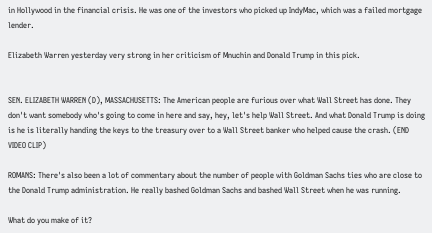in Hollywood in the financial crisis. He was one of the investors who picked up IndyMac, which was a failed mortgage lender.

Elizabeth Warren yesterday very strong in her criticism of Mnuchin and Donald Trump in this pick.


SEN. ELIZABETH WARREN (D), MASSACHUSETTS: The American people are furious over what Wall Street has done. They don't want somebody who's going to come in here and say, hey, let's help Wall Street. And what Donald Trump is doing is he is literally handing the keys to the treasury over to a Wall Street banker who helped cause the crash. (END VIDEO CLIP)

ROMANS: There's also been a lot of commentary about the number of people with Goldman Sachs ties who are close to the Donald Trump administration. He really bashed Goldman Sachs and bashed Wall Street when he was running.

What do you make of it?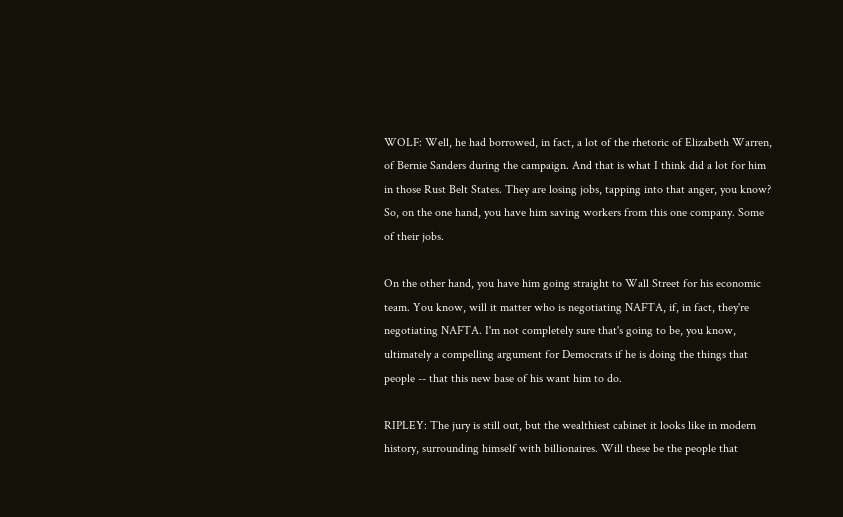WOLF: Well, he had borrowed, in fact, a lot of the rhetoric of Elizabeth Warren, of Bernie Sanders during the campaign. And that is what I think did a lot for him in those Rust Belt States. They are losing jobs, tapping into that anger, you know? So, on the one hand, you have him saving workers from this one company. Some of their jobs.

On the other hand, you have him going straight to Wall Street for his economic team. You know, will it matter who is negotiating NAFTA, if, in fact, they're negotiating NAFTA. I'm not completely sure that's going to be, you know, ultimately a compelling argument for Democrats if he is doing the things that people -- that this new base of his want him to do.

RIPLEY: The jury is still out, but the wealthiest cabinet it looks like in modern history, surrounding himself with billionaires. Will these be the people that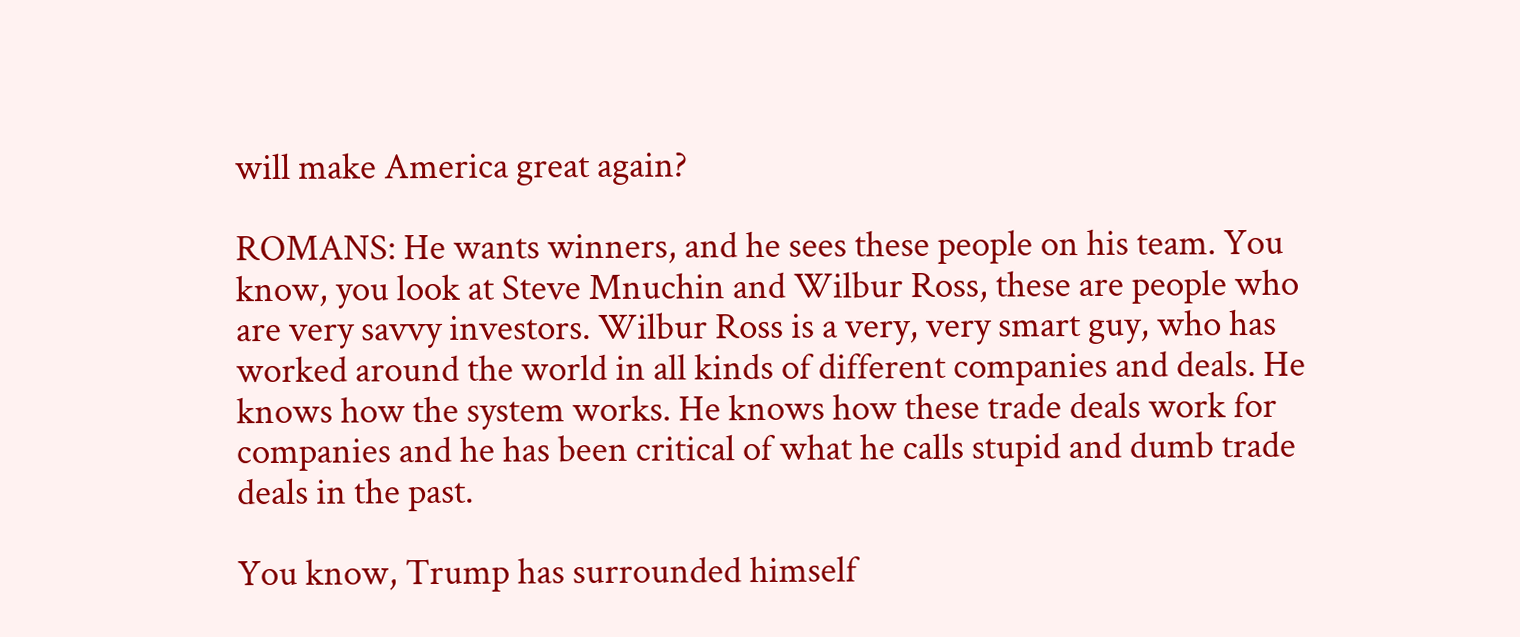will make America great again?

ROMANS: He wants winners, and he sees these people on his team. You know, you look at Steve Mnuchin and Wilbur Ross, these are people who are very savvy investors. Wilbur Ross is a very, very smart guy, who has worked around the world in all kinds of different companies and deals. He knows how the system works. He knows how these trade deals work for companies and he has been critical of what he calls stupid and dumb trade deals in the past.

You know, Trump has surrounded himself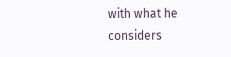with what he considers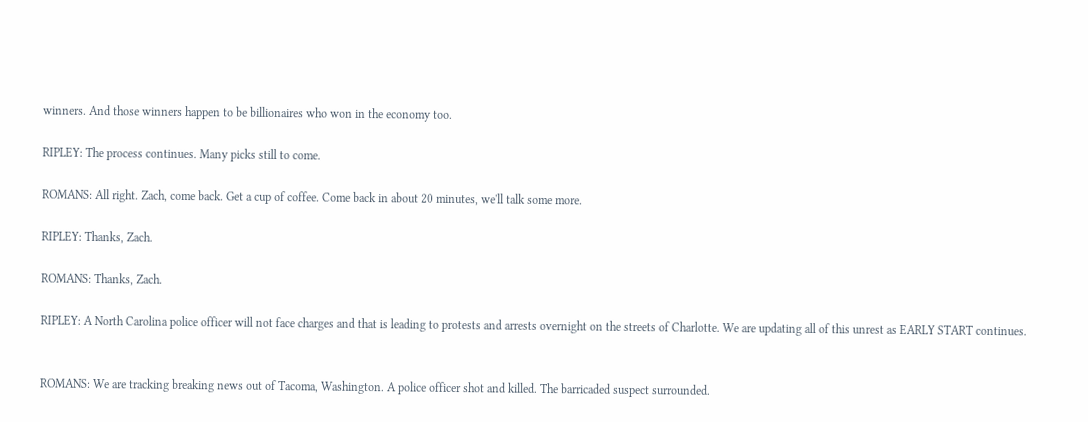winners. And those winners happen to be billionaires who won in the economy too.

RIPLEY: The process continues. Many picks still to come.

ROMANS: All right. Zach, come back. Get a cup of coffee. Come back in about 20 minutes, we'll talk some more.

RIPLEY: Thanks, Zach.

ROMANS: Thanks, Zach.

RIPLEY: A North Carolina police officer will not face charges and that is leading to protests and arrests overnight on the streets of Charlotte. We are updating all of this unrest as EARLY START continues.


ROMANS: We are tracking breaking news out of Tacoma, Washington. A police officer shot and killed. The barricaded suspect surrounded.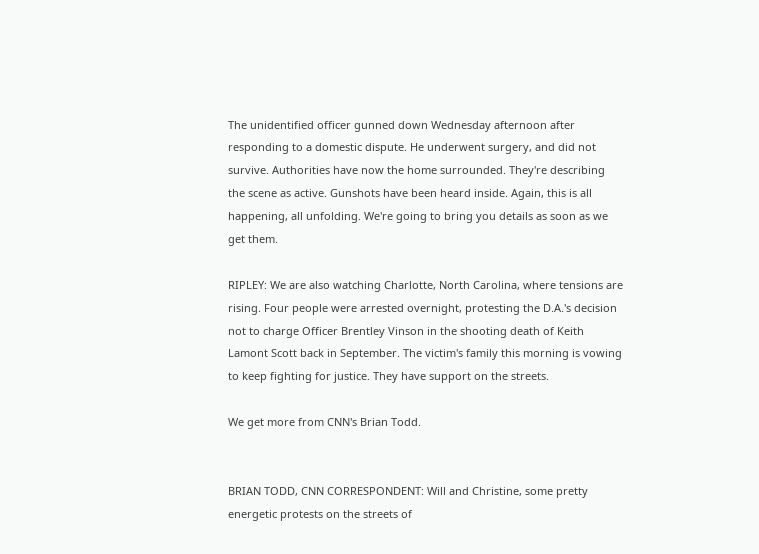The unidentified officer gunned down Wednesday afternoon after responding to a domestic dispute. He underwent surgery, and did not survive. Authorities have now the home surrounded. They're describing the scene as active. Gunshots have been heard inside. Again, this is all happening, all unfolding. We're going to bring you details as soon as we get them.

RIPLEY: We are also watching Charlotte, North Carolina, where tensions are rising. Four people were arrested overnight, protesting the D.A.'s decision not to charge Officer Brentley Vinson in the shooting death of Keith Lamont Scott back in September. The victim's family this morning is vowing to keep fighting for justice. They have support on the streets.

We get more from CNN's Brian Todd.


BRIAN TODD, CNN CORRESPONDENT: Will and Christine, some pretty energetic protests on the streets of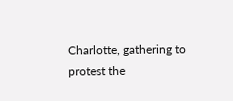Charlotte, gathering to protest the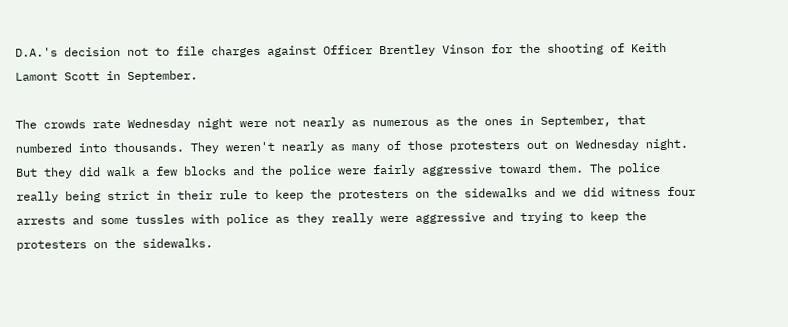D.A.'s decision not to file charges against Officer Brentley Vinson for the shooting of Keith Lamont Scott in September.

The crowds rate Wednesday night were not nearly as numerous as the ones in September, that numbered into thousands. They weren't nearly as many of those protesters out on Wednesday night. But they did walk a few blocks and the police were fairly aggressive toward them. The police really being strict in their rule to keep the protesters on the sidewalks and we did witness four arrests and some tussles with police as they really were aggressive and trying to keep the protesters on the sidewalks.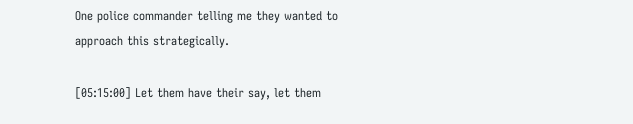One police commander telling me they wanted to approach this strategically.

[05:15:00] Let them have their say, let them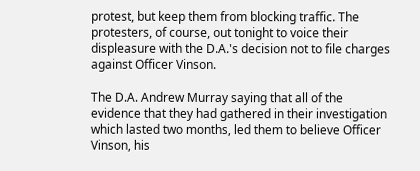protest, but keep them from blocking traffic. The protesters, of course, out tonight to voice their displeasure with the D.A.'s decision not to file charges against Officer Vinson.

The D.A. Andrew Murray saying that all of the evidence that they had gathered in their investigation which lasted two months, led them to believe Officer Vinson, his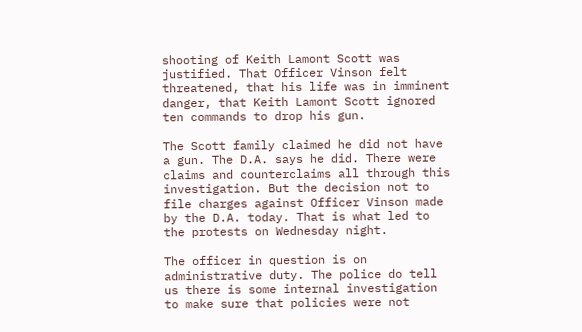shooting of Keith Lamont Scott was justified. That Officer Vinson felt threatened, that his life was in imminent danger, that Keith Lamont Scott ignored ten commands to drop his gun.

The Scott family claimed he did not have a gun. The D.A. says he did. There were claims and counterclaims all through this investigation. But the decision not to file charges against Officer Vinson made by the D.A. today. That is what led to the protests on Wednesday night.

The officer in question is on administrative duty. The police do tell us there is some internal investigation to make sure that policies were not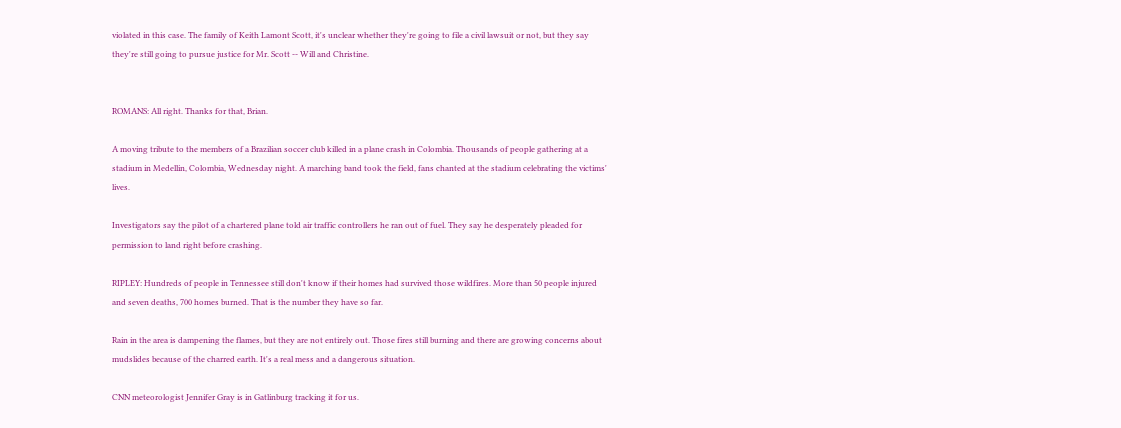violated in this case. The family of Keith Lamont Scott, it's unclear whether they're going to file a civil lawsuit or not, but they say they're still going to pursue justice for Mr. Scott -- Will and Christine.


ROMANS: All right. Thanks for that, Brian.

A moving tribute to the members of a Brazilian soccer club killed in a plane crash in Colombia. Thousands of people gathering at a stadium in Medellin, Colombia, Wednesday night. A marching band took the field, fans chanted at the stadium celebrating the victims' lives.

Investigators say the pilot of a chartered plane told air traffic controllers he ran out of fuel. They say he desperately pleaded for permission to land right before crashing.

RIPLEY: Hundreds of people in Tennessee still don't know if their homes had survived those wildfires. More than 50 people injured and seven deaths, 700 homes burned. That is the number they have so far.

Rain in the area is dampening the flames, but they are not entirely out. Those fires still burning and there are growing concerns about mudslides because of the charred earth. It's a real mess and a dangerous situation.

CNN meteorologist Jennifer Gray is in Gatlinburg tracking it for us.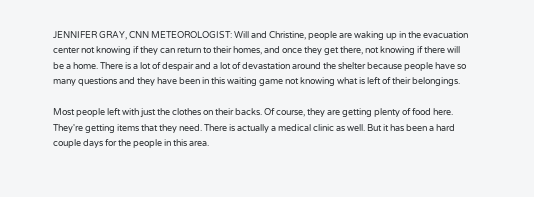JENNIFER GRAY, CNN METEOROLOGIST: Will and Christine, people are waking up in the evacuation center not knowing if they can return to their homes, and once they get there, not knowing if there will be a home. There is a lot of despair and a lot of devastation around the shelter because people have so many questions and they have been in this waiting game not knowing what is left of their belongings.

Most people left with just the clothes on their backs. Of course, they are getting plenty of food here. They're getting items that they need. There is actually a medical clinic as well. But it has been a hard couple days for the people in this area.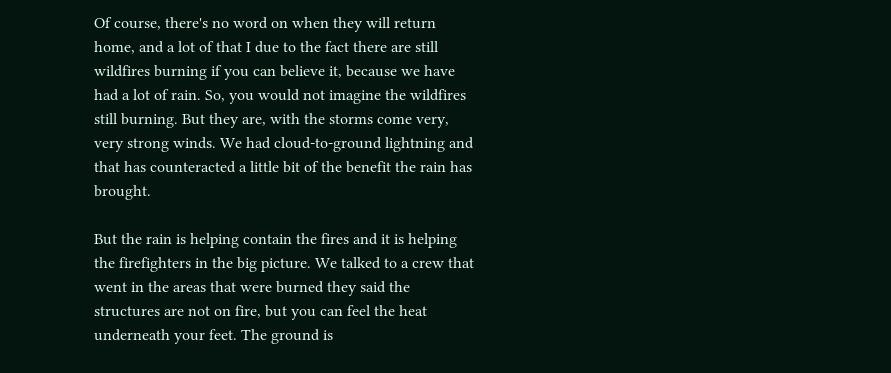Of course, there's no word on when they will return home, and a lot of that I due to the fact there are still wildfires burning if you can believe it, because we have had a lot of rain. So, you would not imagine the wildfires still burning. But they are, with the storms come very, very strong winds. We had cloud-to-ground lightning and that has counteracted a little bit of the benefit the rain has brought.

But the rain is helping contain the fires and it is helping the firefighters in the big picture. We talked to a crew that went in the areas that were burned they said the structures are not on fire, but you can feel the heat underneath your feet. The ground is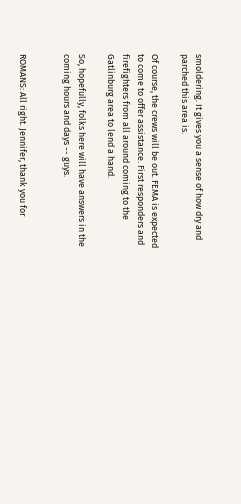smoldering. It gives you a sense of how dry and parched this area is.

Of course, the crews will be out. FEMA is expected to come to offer assistance. First responders and firefighters from all around coming to the Gatlinburg area to lend a hand.

So, hopefully, folks here will have answers in the coming hours and days -- guys.


ROMANS: All right. Jennifer, thank you for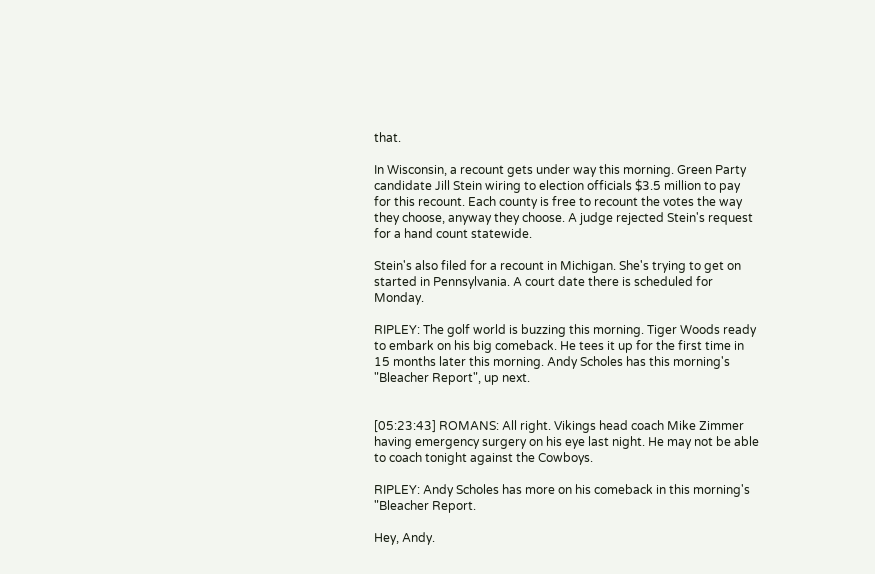that.

In Wisconsin, a recount gets under way this morning. Green Party candidate Jill Stein wiring to election officials $3.5 million to pay for this recount. Each county is free to recount the votes the way they choose, anyway they choose. A judge rejected Stein's request for a hand count statewide.

Stein's also filed for a recount in Michigan. She's trying to get on started in Pennsylvania. A court date there is scheduled for Monday.

RIPLEY: The golf world is buzzing this morning. Tiger Woods ready to embark on his big comeback. He tees it up for the first time in 15 months later this morning. Andy Scholes has this morning's "Bleacher Report", up next.


[05:23:43] ROMANS: All right. Vikings head coach Mike Zimmer having emergency surgery on his eye last night. He may not be able to coach tonight against the Cowboys.

RIPLEY: Andy Scholes has more on his comeback in this morning's "Bleacher Report.

Hey, Andy.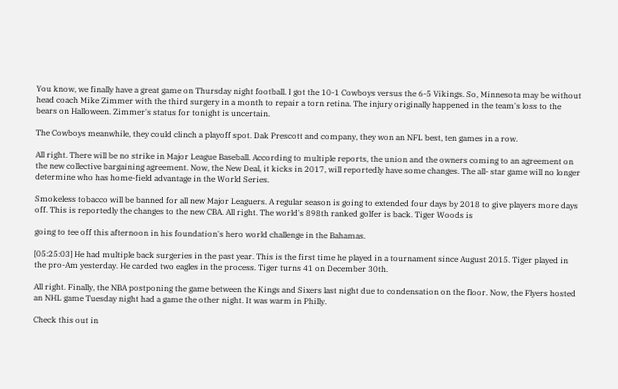You know, we finally have a great game on Thursday night football. I got the 10-1 Cowboys versus the 6-5 Vikings. So, Minnesota may be without head coach Mike Zimmer with the third surgery in a month to repair a torn retina. The injury originally happened in the team's loss to the bears on Halloween. Zimmer's status for tonight is uncertain.

The Cowboys meanwhile, they could clinch a playoff spot. Dak Prescott and company, they won an NFL best, ten games in a row.

All right. There will be no strike in Major League Baseball. According to multiple reports, the union and the owners coming to an agreement on the new collective bargaining agreement. Now, the New Deal, it kicks in 2017, will reportedly have some changes. The all- star game will no longer determine who has home-field advantage in the World Series.

Smokeless tobacco will be banned for all new Major Leaguers. A regular season is going to extended four days by 2018 to give players more days off. This is reportedly the changes to the new CBA. All right. The world's 898th ranked golfer is back. Tiger Woods is

going to tee off this afternoon in his foundation's hero world challenge in the Bahamas.

[05:25:03] He had multiple back surgeries in the past year. This is the first time he played in a tournament since August 2015. Tiger played in the pro-Am yesterday. He carded two eagles in the process. Tiger turns 41 on December 30th.

All right. Finally, the NBA postponing the game between the Kings and Sixers last night due to condensation on the floor. Now, the Flyers hosted an NHL game Tuesday night had a game the other night. It was warm in Philly.

Check this out in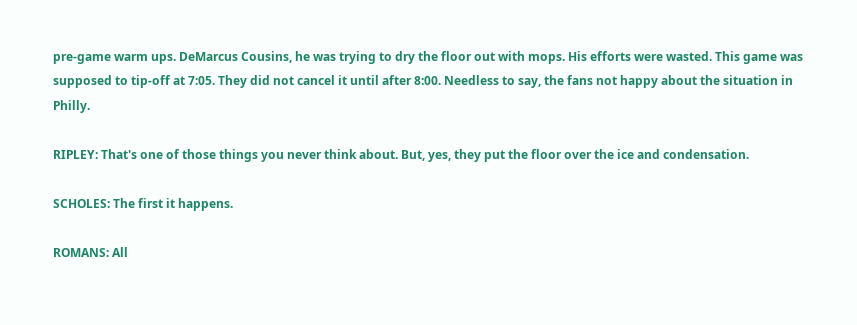pre-game warm ups. DeMarcus Cousins, he was trying to dry the floor out with mops. His efforts were wasted. This game was supposed to tip-off at 7:05. They did not cancel it until after 8:00. Needless to say, the fans not happy about the situation in Philly.

RIPLEY: That's one of those things you never think about. But, yes, they put the floor over the ice and condensation.

SCHOLES: The first it happens.

ROMANS: All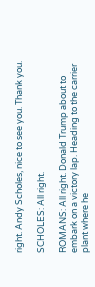right. Andy Scholes, nice to see you. Thank you.

SCHOLES: All right.

ROMANS: All right. Donald Trump about to embark on a victory lap. Heading to the carrier plant where he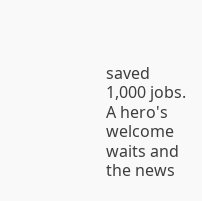saved 1,000 jobs. A hero's welcome waits and the news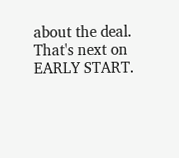about the deal. That's next on EARLY START.